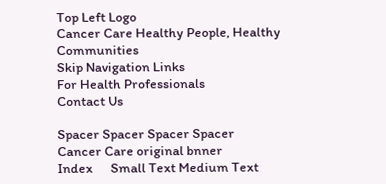Top Left Logo
Cancer Care Healthy People, Healthy Communities
Skip Navigation Links
For Health Professionals
Contact Us

Spacer Spacer Spacer Spacer
Cancer Care original bnner
Index      Small Text Medium Text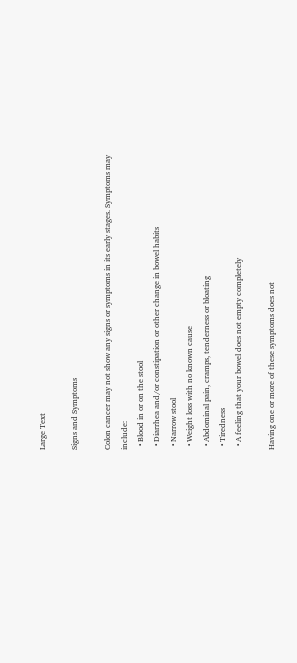Large Text

Signs and Symptoms

Colon cancer may not show any signs or symptoms in its early stages. Symptoms may include:
  • Blood in or on the stool
  • Diarrhea and/or constipation or other change in bowel habits
  • Narrow stool
  • Weight loss with no known cause
  • Abdominal pain, cramps, tenderness or bloating
  • Tiredness
  • A feeling that your bowel does not empty completely

Having one or more of these symptoms does not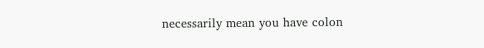necessarily mean you have colon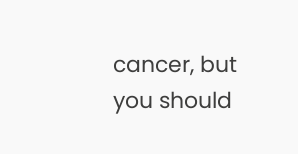cancer, but you should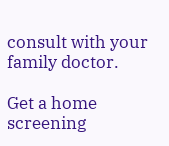consult with your family doctor.

Get a home screening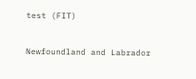test (FIT)

Newfoundland and Labrador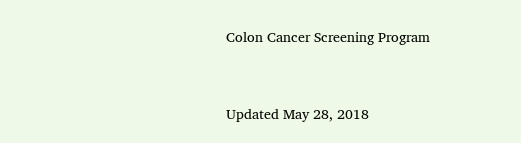Colon Cancer Screening Program




Updated May 28, 2018